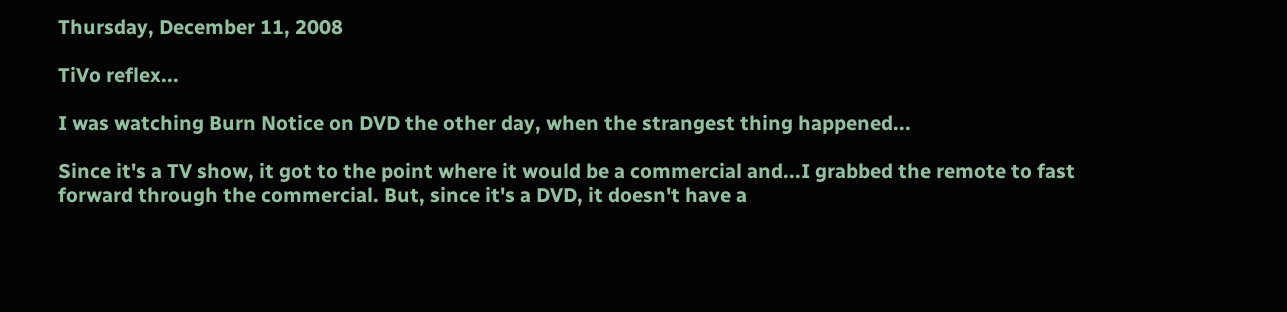Thursday, December 11, 2008

TiVo reflex...

I was watching Burn Notice on DVD the other day, when the strangest thing happened...

Since it's a TV show, it got to the point where it would be a commercial and...I grabbed the remote to fast forward through the commercial. But, since it's a DVD, it doesn't have a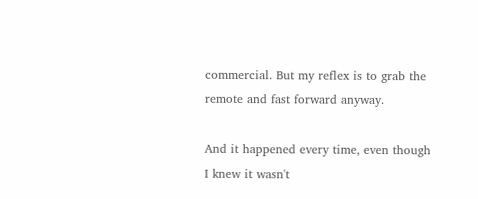commercial. But my reflex is to grab the remote and fast forward anyway.

And it happened every time, even though I knew it wasn't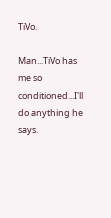TiVo.

Man...TiVo has me so conditioned...I'll do anything he says.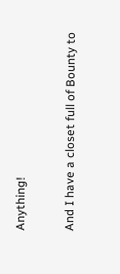Anything!

And I have a closet full of Bounty to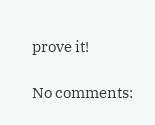prove it!

No comments: